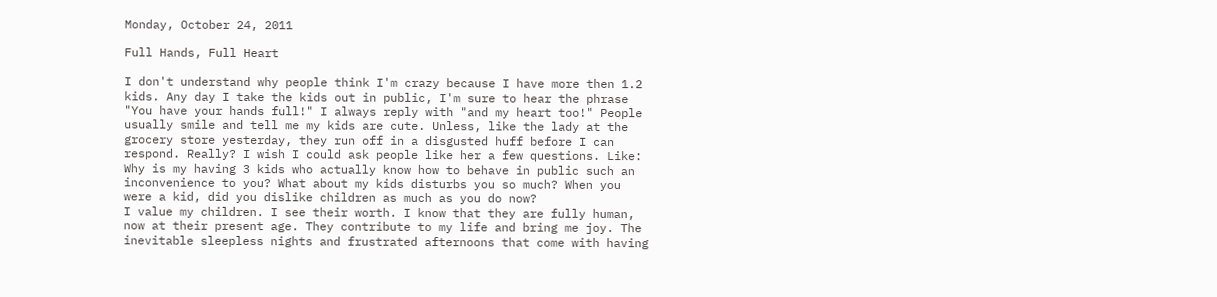Monday, October 24, 2011

Full Hands, Full Heart

I don't understand why people think I'm crazy because I have more then 1.2 kids. Any day I take the kids out in public, I'm sure to hear the phrase "You have your hands full!" I always reply with "and my heart too!" People usually smile and tell me my kids are cute. Unless, like the lady at the grocery store yesterday, they run off in a disgusted huff before I can respond. Really? I wish I could ask people like her a few questions. Like: Why is my having 3 kids who actually know how to behave in public such an inconvenience to you? What about my kids disturbs you so much? When you were a kid, did you dislike children as much as you do now?
I value my children. I see their worth. I know that they are fully human, now at their present age. They contribute to my life and bring me joy. The inevitable sleepless nights and frustrated afternoons that come with having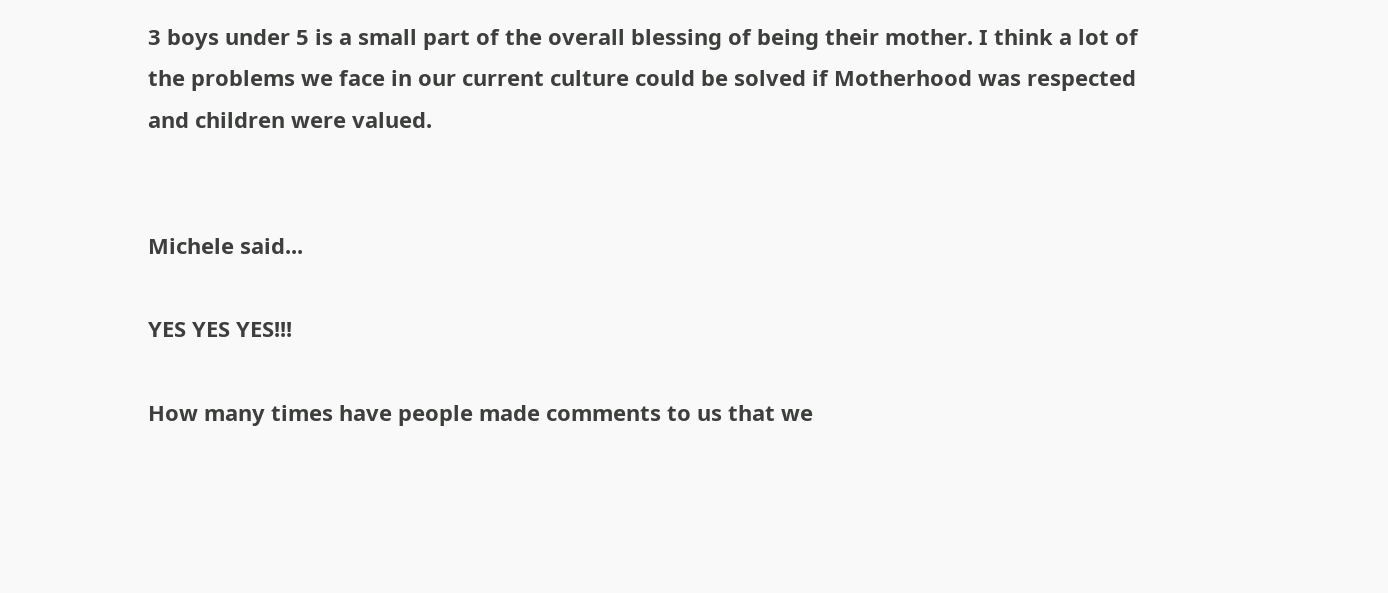3 boys under 5 is a small part of the overall blessing of being their mother. I think a lot of the problems we face in our current culture could be solved if Motherhood was respected and children were valued.


Michele said...

YES YES YES!!!

How many times have people made comments to us that we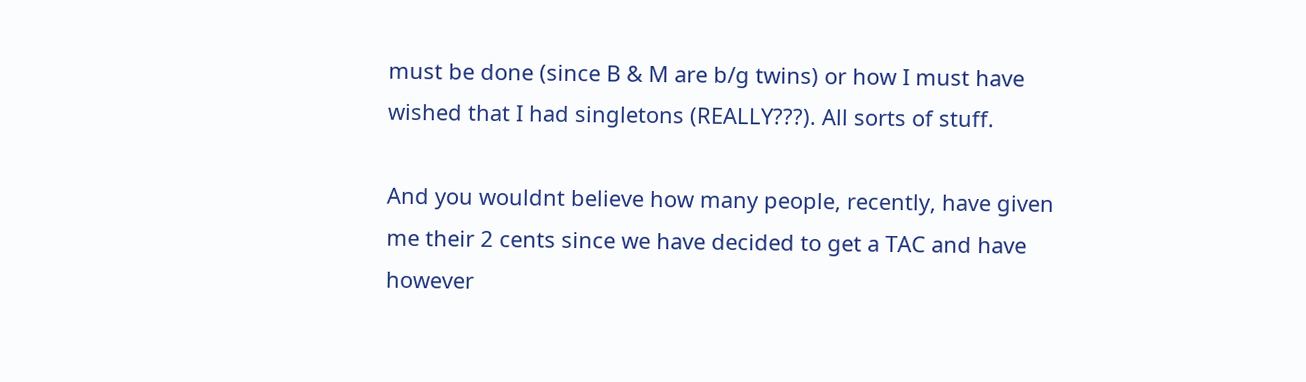must be done (since B & M are b/g twins) or how I must have wished that I had singletons (REALLY???). All sorts of stuff.

And you wouldnt believe how many people, recently, have given me their 2 cents since we have decided to get a TAC and have however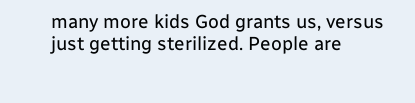many more kids God grants us, versus just getting sterilized. People are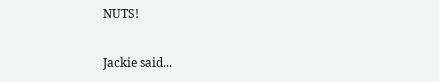NUTS!

Jackie said...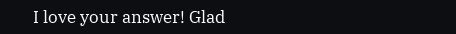I love your answer! Glad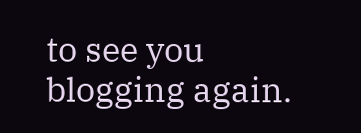to see you blogging again.